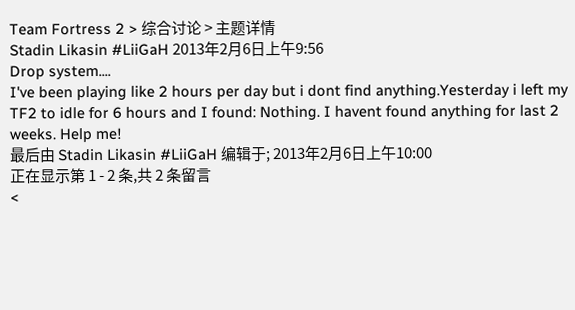Team Fortress 2 > 综合讨论 > 主题详情
Stadin Likasin #LiiGaH 2013年2月6日上午9:56
Drop system....
I've been playing like 2 hours per day but i dont find anything.Yesterday i left my TF2 to idle for 6 hours and I found: Nothing. I havent found anything for last 2 weeks. Help me!
最后由 Stadin Likasin #LiiGaH 编辑于; 2013年2月6日上午10:00
正在显示第 1 - 2 条,共 2 条留言
<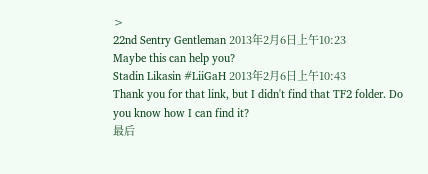>
22nd Sentry Gentleman 2013年2月6日上午10:23
Maybe this can help you?
Stadin Likasin #LiiGaH 2013年2月6日上午10:43
Thank you for that link, but I didn't find that TF2 folder. Do you know how I can find it?
最后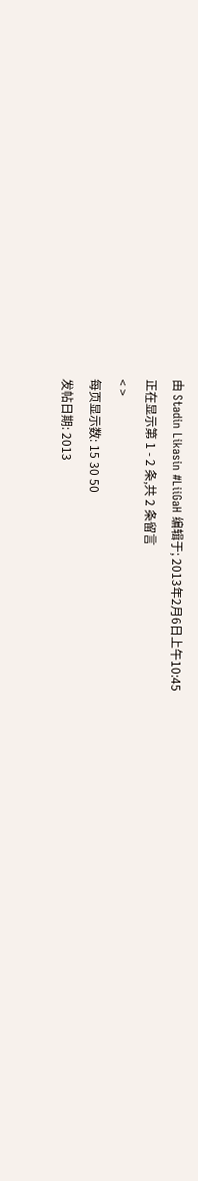由 Stadin Likasin #LiiGaH 编辑于; 2013年2月6日上午10:45
正在显示第 1 - 2 条,共 2 条留言
< >
每页显示数: 15 30 50
发帖日期: 2013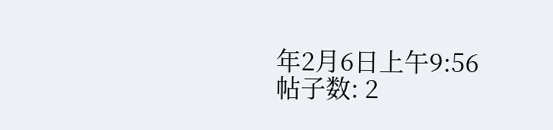年2月6日上午9:56
帖子数: 2